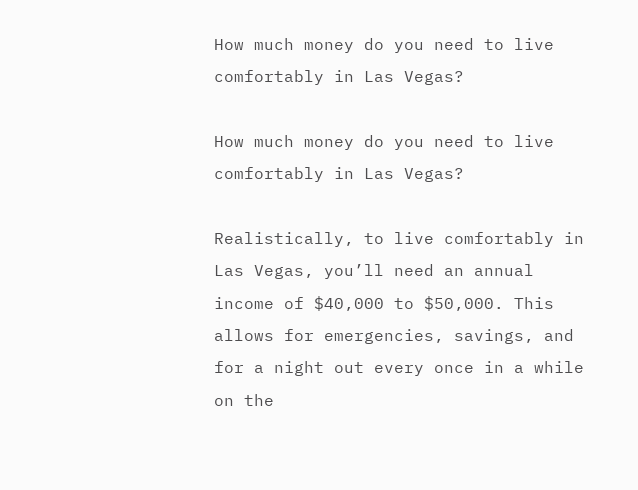How much money do you need to live comfortably in Las Vegas?

How much money do you need to live comfortably in Las Vegas?

Realistically, to live comfortably in Las Vegas, you’ll need an annual income of $40,000 to $50,000. This allows for emergencies, savings, and for a night out every once in a while on the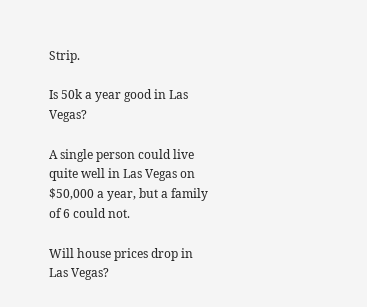Strip.

Is 50k a year good in Las Vegas?

A single person could live quite well in Las Vegas on $50,000 a year, but a family of 6 could not.

Will house prices drop in Las Vegas?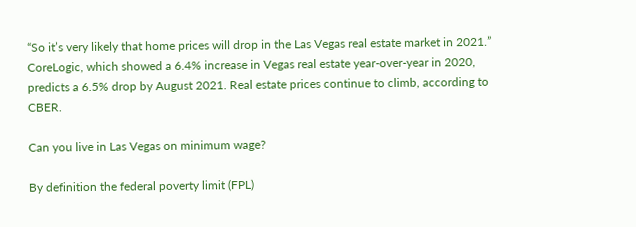“So it’s very likely that home prices will drop in the Las Vegas real estate market in 2021.” CoreLogic, which showed a 6.4% increase in Vegas real estate year-over-year in 2020, predicts a 6.5% drop by August 2021. Real estate prices continue to climb, according to CBER.

Can you live in Las Vegas on minimum wage?

By definition the federal poverty limit (FPL)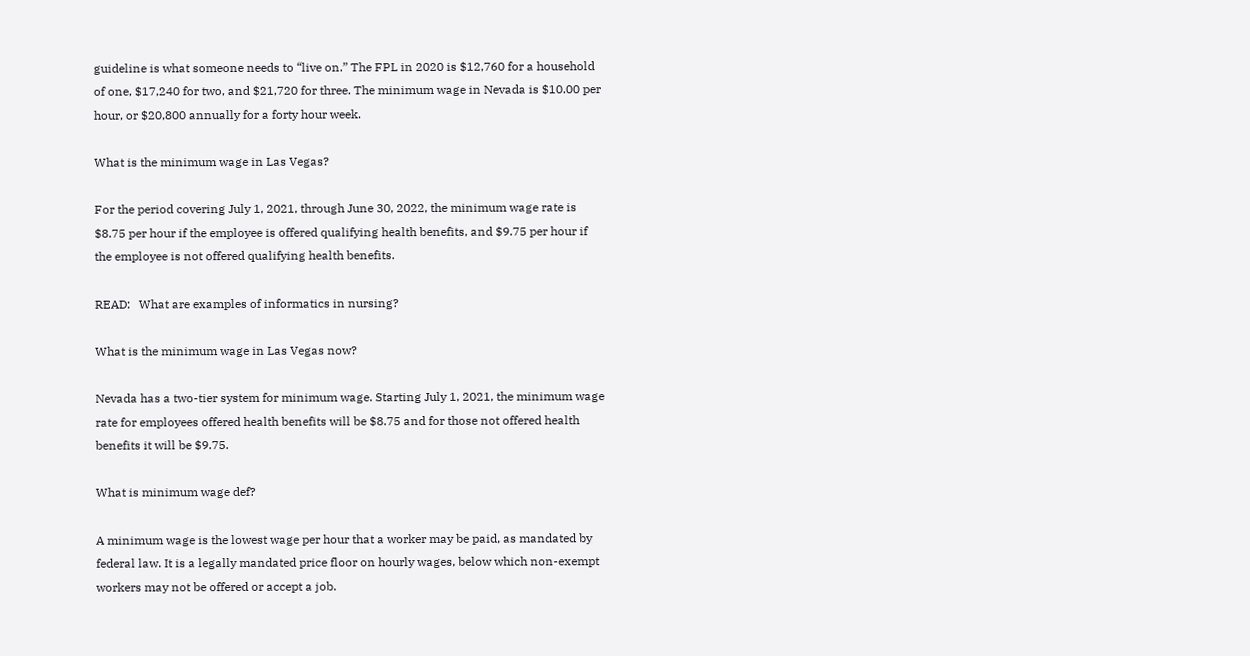guideline is what someone needs to “live on.” The FPL in 2020 is $12,760 for a household of one, $17,240 for two, and $21,720 for three. The minimum wage in Nevada is $10.00 per hour, or $20,800 annually for a forty hour week.

What is the minimum wage in Las Vegas?

For the period covering July 1, 2021, through June 30, 2022, the minimum wage rate is $8.75 per hour if the employee is offered qualifying health benefits, and $9.75 per hour if the employee is not offered qualifying health benefits.

READ:   What are examples of informatics in nursing?

What is the minimum wage in Las Vegas now?

Nevada has a two-tier system for minimum wage. Starting July 1, 2021, the minimum wage rate for employees offered health benefits will be $8.75 and for those not offered health benefits it will be $9.75.

What is minimum wage def?

A minimum wage is the lowest wage per hour that a worker may be paid, as mandated by federal law. It is a legally mandated price floor on hourly wages, below which non-exempt workers may not be offered or accept a job.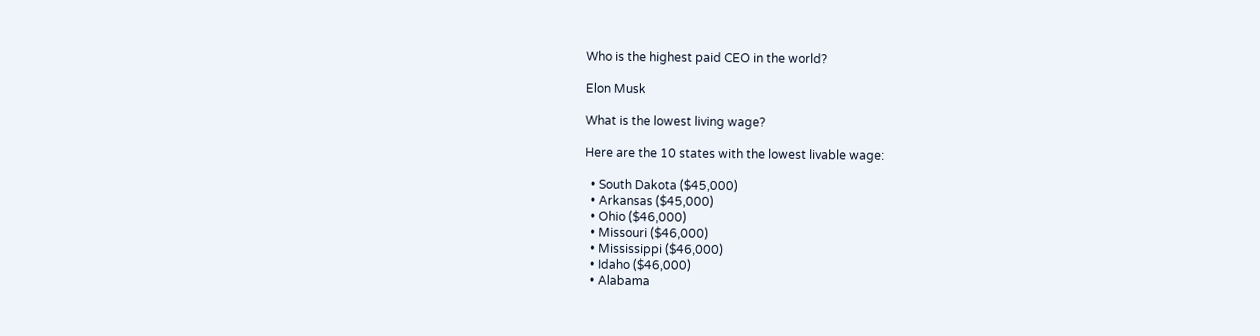Who is the highest paid CEO in the world?

Elon Musk

What is the lowest living wage?

Here are the 10 states with the lowest livable wage:

  • South Dakota ($45,000)
  • Arkansas ($45,000)
  • Ohio ($46,000)
  • Missouri ($46,000)
  • Mississippi ($46,000)
  • Idaho ($46,000)
  • Alabama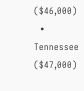($46,000)
  • Tennessee ($47,000)